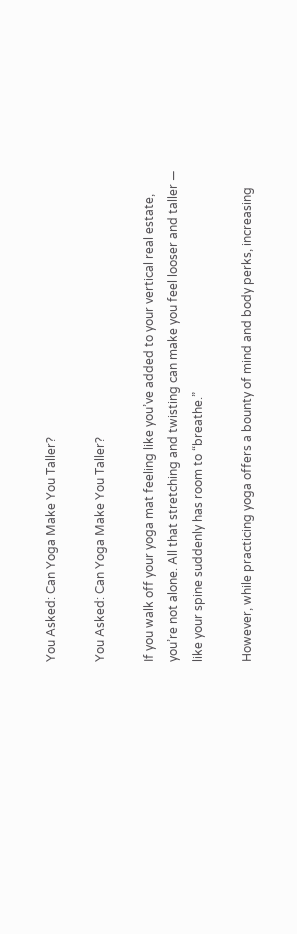You Asked: Can Yoga Make You Taller?

You Asked: Can Yoga Make You Taller?

If you walk off your yoga mat feeling like you’ve added to your vertical real estate, you’re not alone. All that stretching and twisting can make you feel looser and taller — like your spine suddenly has room to “breathe.”

However, while practicing yoga offers a bounty of mind and body perks, increasing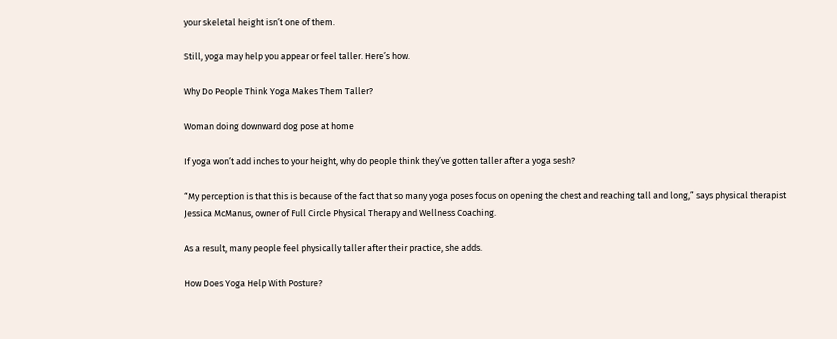your skeletal height isn’t one of them.

Still, yoga may help you appear or feel taller. Here’s how.

Why Do People Think Yoga Makes Them Taller?

Woman doing downward dog pose at home

If yoga won’t add inches to your height, why do people think they’ve gotten taller after a yoga sesh?

“My perception is that this is because of the fact that so many yoga poses focus on opening the chest and reaching tall and long,” says physical therapist Jessica McManus, owner of Full Circle Physical Therapy and Wellness Coaching.

As a result, many people feel physically taller after their practice, she adds.

How Does Yoga Help With Posture?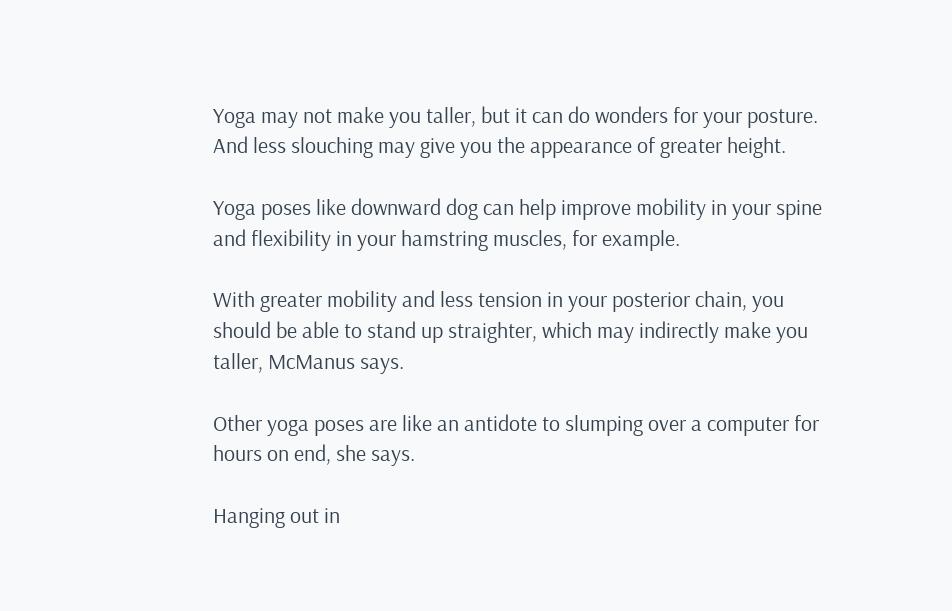Yoga may not make you taller, but it can do wonders for your posture. And less slouching may give you the appearance of greater height.

Yoga poses like downward dog can help improve mobility in your spine and flexibility in your hamstring muscles, for example.

With greater mobility and less tension in your posterior chain, you should be able to stand up straighter, which may indirectly make you taller, McManus says.

Other yoga poses are like an antidote to slumping over a computer for hours on end, she says.

Hanging out in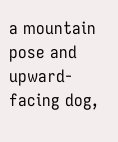a mountain pose and upward-facing dog,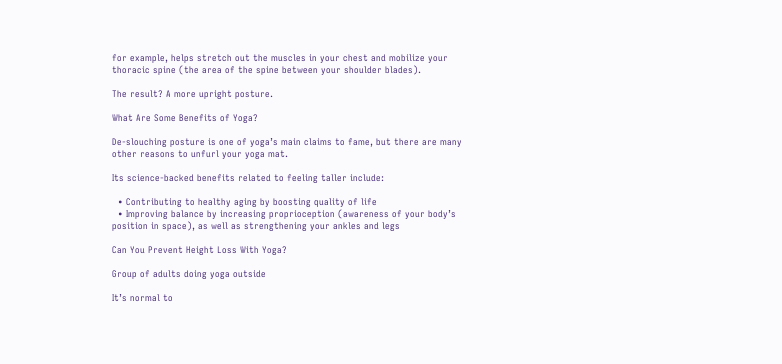for example, helps stretch out the muscles in your chest and mobilize your thoracic spine (the area of the spine between your shoulder blades).

The result? A more upright posture.

What Are Some Benefits of Yoga?

De-slouching posture is one of yoga’s main claims to fame, but there are many other reasons to unfurl your yoga mat.

Its science-backed benefits related to feeling taller include:

  • Contributing to healthy aging by boosting quality of life
  • Improving balance by increasing proprioception (awareness of your body’s position in space), as well as strengthening your ankles and legs

Can You Prevent Height Loss With Yoga?

Group of adults doing yoga outside

It’s normal to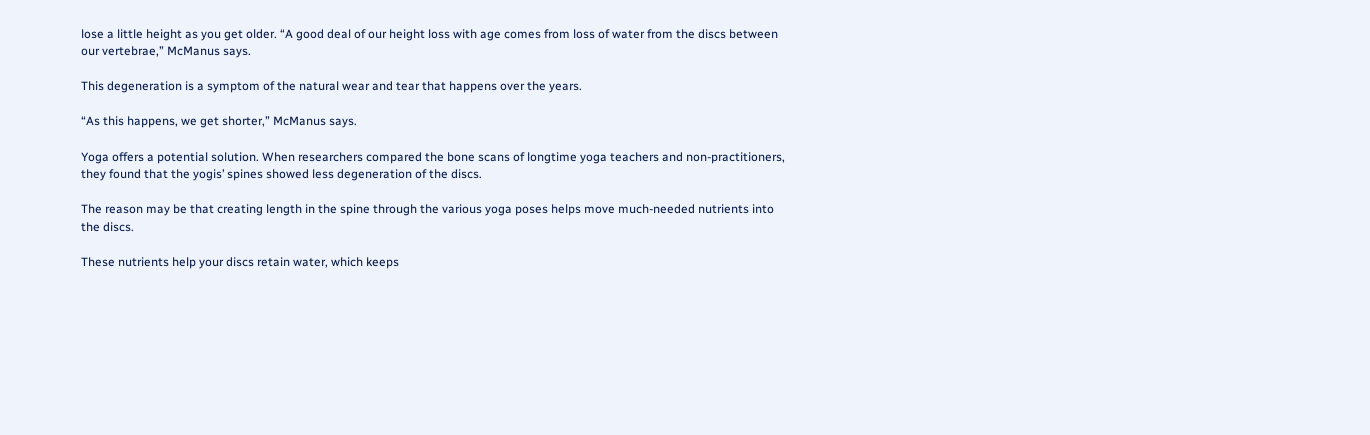lose a little height as you get older. “A good deal of our height loss with age comes from loss of water from the discs between our vertebrae,” McManus says.

This degeneration is a symptom of the natural wear and tear that happens over the years.

“As this happens, we get shorter,” McManus says.

Yoga offers a potential solution. When researchers compared the bone scans of longtime yoga teachers and non-practitioners, they found that the yogis’ spines showed less degeneration of the discs.

The reason may be that creating length in the spine through the various yoga poses helps move much-needed nutrients into the discs.

These nutrients help your discs retain water, which keeps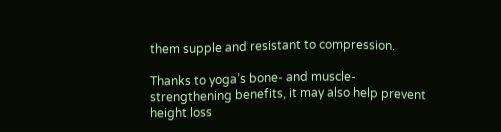them supple and resistant to compression.

Thanks to yoga’s bone- and muscle-strengthening benefits, it may also help prevent height loss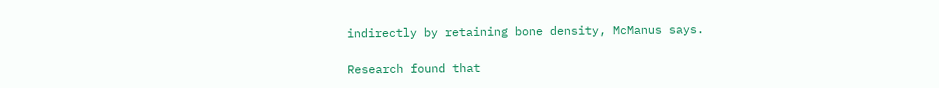indirectly by retaining bone density, McManus says.

Research found that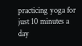practicing yoga for just 10 minutes a day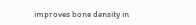improves bone density in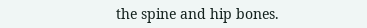the spine and hip bones.